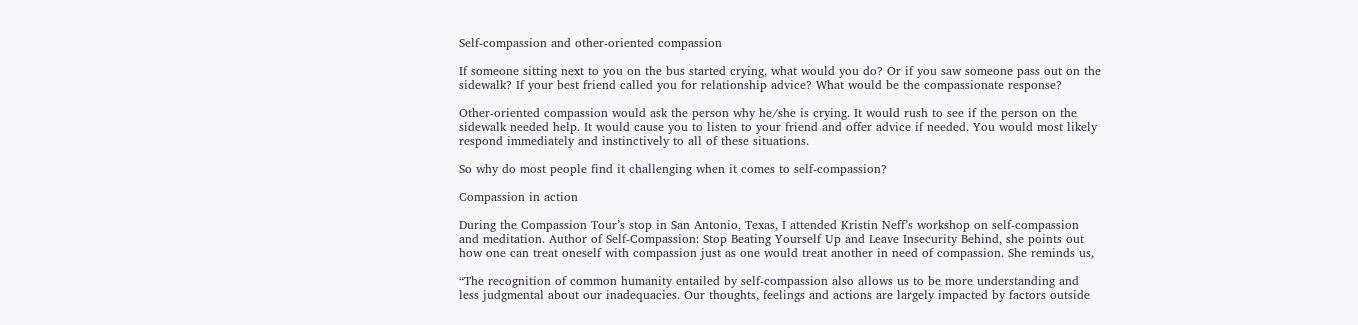Self-compassion and other-oriented compassion

If someone sitting next to you on the bus started crying, what would you do? Or if you saw someone pass out on the sidewalk? If your best friend called you for relationship advice? What would be the compassionate response?

Other-oriented compassion would ask the person why he/she is crying. It would rush to see if the person on the sidewalk needed help. It would cause you to listen to your friend and offer advice if needed. You would most likely respond immediately and instinctively to all of these situations.

So why do most people find it challenging when it comes to self-compassion?

Compassion in action

During the Compassion Tour’s stop in San Antonio, Texas, I attended Kristin Neff’s workshop on self-compassion and meditation. Author of Self-Compassion: Stop Beating Yourself Up and Leave Insecurity Behind, she points out how one can treat oneself with compassion just as one would treat another in need of compassion. She reminds us,

“The recognition of common humanity entailed by self-compassion also allows us to be more understanding and less judgmental about our inadequacies. Our thoughts, feelings and actions are largely impacted by factors outside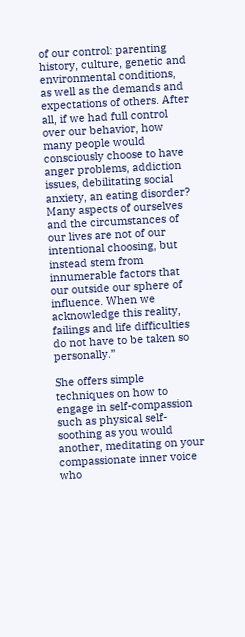of our control: parenting history, culture, genetic and environmental conditions, as well as the demands and expectations of others. After all, if we had full control over our behavior, how many people would consciously choose to have anger problems, addiction issues, debilitating social anxiety, an eating disorder? Many aspects of ourselves and the circumstances of our lives are not of our intentional choosing, but instead stem from innumerable factors that our outside our sphere of influence. When we acknowledge this reality, failings and life difficulties do not have to be taken so personally.”

She offers simple techniques on how to engage in self-compassion such as physical self-soothing as you would another, meditating on your compassionate inner voice who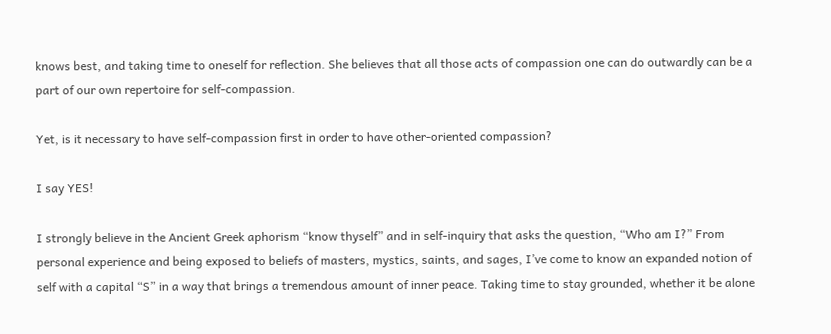knows best, and taking time to oneself for reflection. She believes that all those acts of compassion one can do outwardly can be a part of our own repertoire for self-compassion.

Yet, is it necessary to have self-compassion first in order to have other-oriented compassion?

I say YES!

I strongly believe in the Ancient Greek aphorism “know thyself” and in self-inquiry that asks the question, “Who am I?” From personal experience and being exposed to beliefs of masters, mystics, saints, and sages, I’ve come to know an expanded notion of self with a capital “S” in a way that brings a tremendous amount of inner peace. Taking time to stay grounded, whether it be alone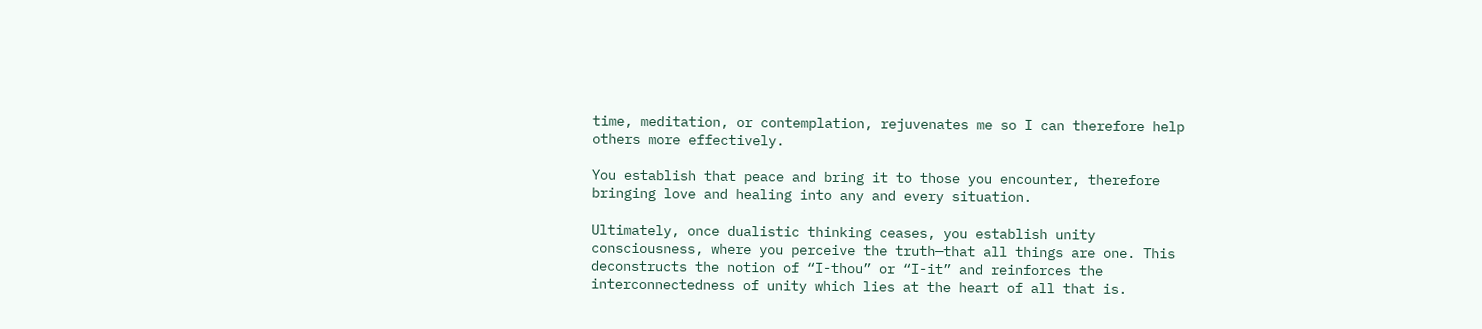time, meditation, or contemplation, rejuvenates me so I can therefore help others more effectively.

You establish that peace and bring it to those you encounter, therefore bringing love and healing into any and every situation.

Ultimately, once dualistic thinking ceases, you establish unity consciousness, where you perceive the truth—that all things are one. This deconstructs the notion of “I-thou” or “I-it” and reinforces the interconnectedness of unity which lies at the heart of all that is.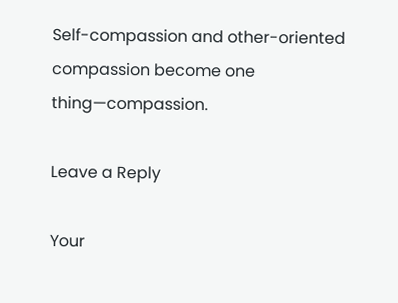Self-compassion and other-oriented compassion become one thing—compassion.

Leave a Reply

Your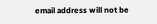email address will not be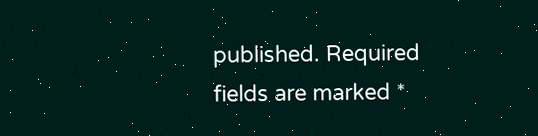published. Required fields are marked *